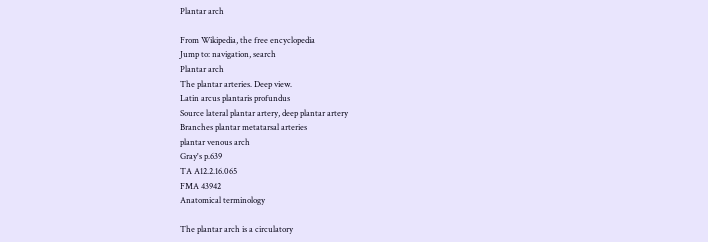Plantar arch

From Wikipedia, the free encyclopedia
Jump to: navigation, search
Plantar arch
The plantar arteries. Deep view.
Latin arcus plantaris profundus
Source lateral plantar artery, deep plantar artery
Branches plantar metatarsal arteries
plantar venous arch
Gray's p.639
TA A12.2.16.065
FMA 43942
Anatomical terminology

The plantar arch is a circulatory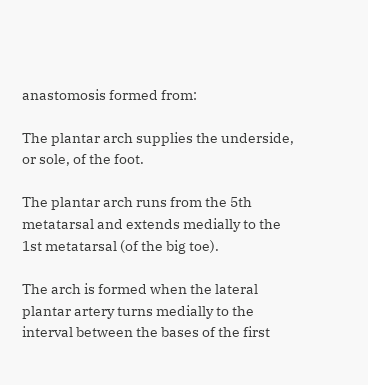anastomosis formed from:

The plantar arch supplies the underside, or sole, of the foot.

The plantar arch runs from the 5th metatarsal and extends medially to the 1st metatarsal (of the big toe).

The arch is formed when the lateral plantar artery turns medially to the interval between the bases of the first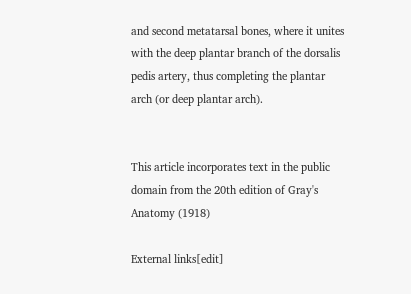and second metatarsal bones, where it unites with the deep plantar branch of the dorsalis pedis artery, thus completing the plantar arch (or deep plantar arch).


This article incorporates text in the public domain from the 20th edition of Gray's Anatomy (1918)

External links[edit]